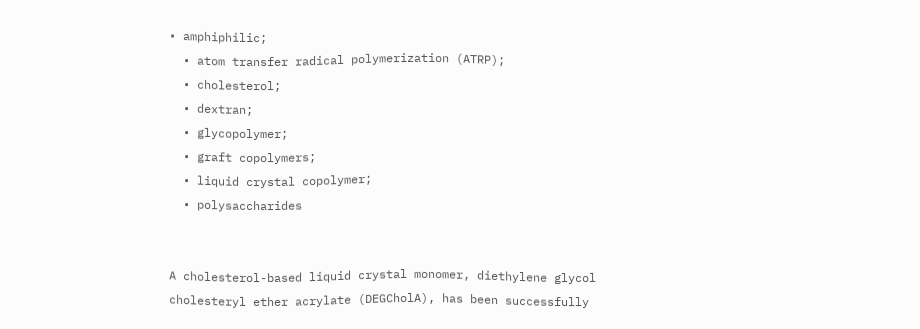• amphiphilic;
  • atom transfer radical polymerization (ATRP);
  • cholesterol;
  • dextran;
  • glycopolymer;
  • graft copolymers;
  • liquid crystal copolymer;
  • polysaccharides


A cholesterol-based liquid crystal monomer, diethylene glycol cholesteryl ether acrylate (DEGCholA), has been successfully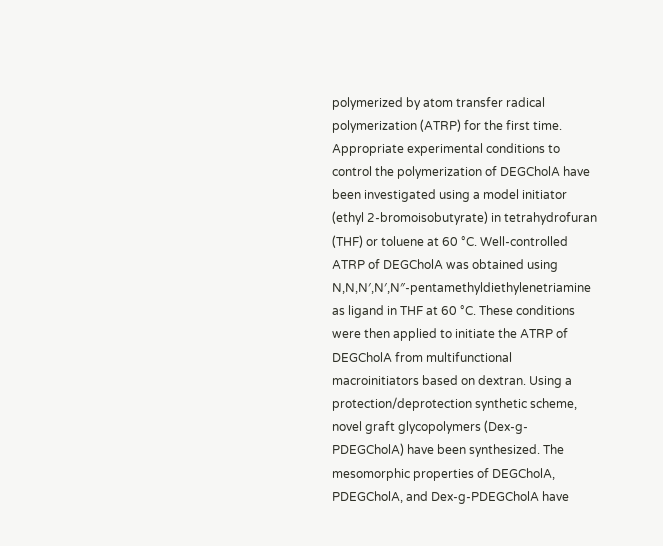polymerized by atom transfer radical polymerization (ATRP) for the first time. Appropriate experimental conditions to control the polymerization of DEGCholA have been investigated using a model initiator (ethyl 2-bromoisobutyrate) in tetrahydrofuran (THF) or toluene at 60 °C. Well-controlled ATRP of DEGCholA was obtained using N,N,N′,N′,N″-pentamethyldiethylenetriamine as ligand in THF at 60 °C. These conditions were then applied to initiate the ATRP of DEGCholA from multifunctional macroinitiators based on dextran. Using a protection/deprotection synthetic scheme, novel graft glycopolymers (Dex-g-PDEGCholA) have been synthesized. The mesomorphic properties of DEGCholA, PDEGCholA, and Dex-g-PDEGCholA have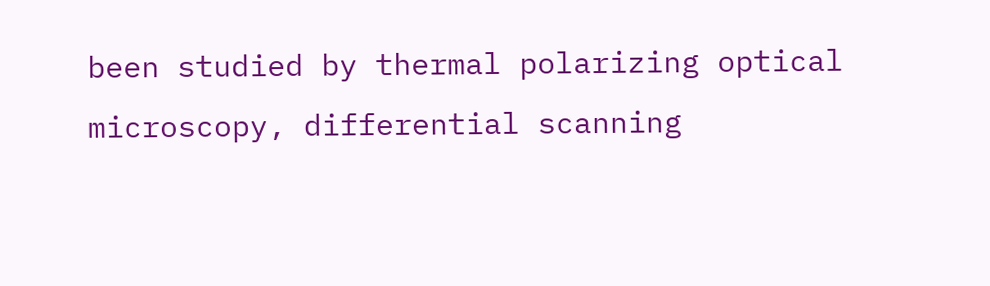been studied by thermal polarizing optical microscopy, differential scanning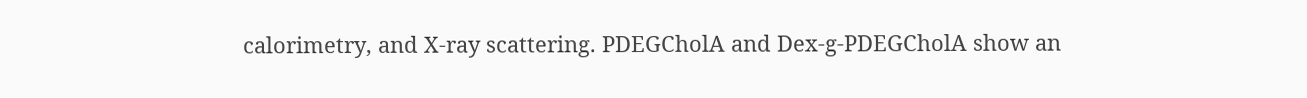calorimetry, and X-ray scattering. PDEGCholA and Dex-g-PDEGCholA show an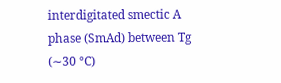interdigitated smectic A phase (SmAd) between Tg (∼30 °C)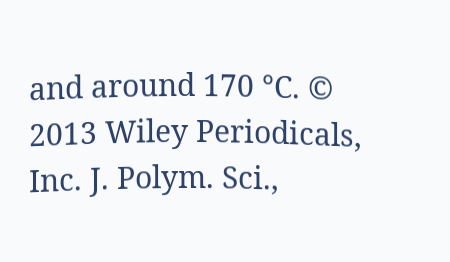and around 170 °C. © 2013 Wiley Periodicals, Inc. J. Polym. Sci.,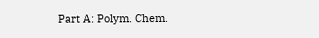Part A: Polym. Chem.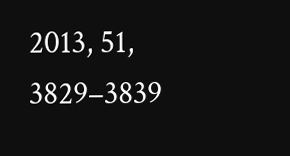2013, 51, 3829–3839